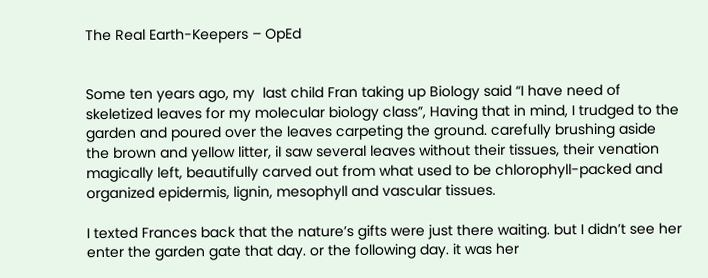The Real Earth-Keepers – OpEd


Some ten years ago, my  last child Fran taking up Biology said “I have need of skeletized leaves for my molecular biology class”, Having that in mind, I trudged to the garden and poured over the leaves carpeting the ground. carefully brushing aside the brown and yellow litter, iI saw several leaves without their tissues, their venation magically left, beautifully carved out from what used to be chlorophyll-packed and organized epidermis, lignin, mesophyll and vascular tissues.

I texted Frances back that the nature’s gifts were just there waiting. but I didn’t see her enter the garden gate that day. or the following day. it was her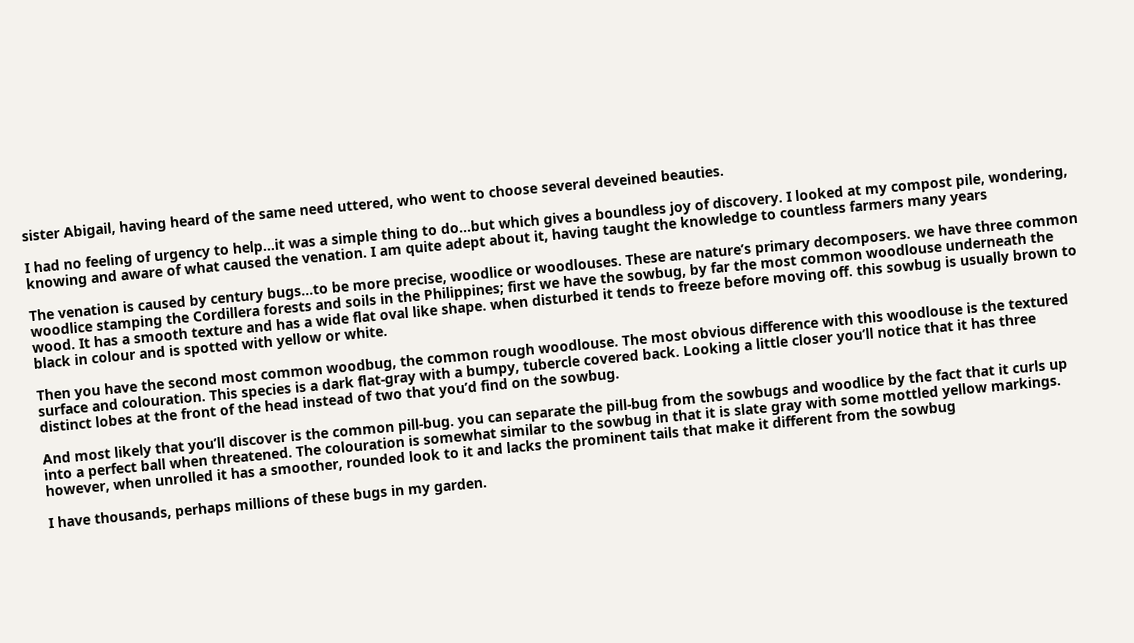sister Abigail, having heard of the same need uttered, who went to choose several deveined beauties.

I had no feeling of urgency to help…it was a simple thing to do…but which gives a boundless joy of discovery. I looked at my compost pile, wondering, knowing and aware of what caused the venation. I am quite adept about it, having taught the knowledge to countless farmers many years

The venation is caused by century bugs…to be more precise, woodlice or woodlouses. These are nature’s primary decomposers. we have three common woodlice stamping the Cordillera forests and soils in the Philippines; first we have the sowbug, by far the most common woodlouse underneath the wood. It has a smooth texture and has a wide flat oval like shape. when disturbed it tends to freeze before moving off. this sowbug is usually brown to black in colour and is spotted with yellow or white.

Then you have the second most common woodbug, the common rough woodlouse. The most obvious difference with this woodlouse is the textured surface and colouration. This species is a dark flat-gray with a bumpy, tubercle covered back. Looking a little closer you’ll notice that it has three distinct lobes at the front of the head instead of two that you’d find on the sowbug.

And most likely that you’ll discover is the common pill-bug. you can separate the pill-bug from the sowbugs and woodlice by the fact that it curls up into a perfect ball when threatened. The colouration is somewhat similar to the sowbug in that it is slate gray with some mottled yellow markings. however, when unrolled it has a smoother, rounded look to it and lacks the prominent tails that make it different from the sowbug

I have thousands, perhaps millions of these bugs in my garden.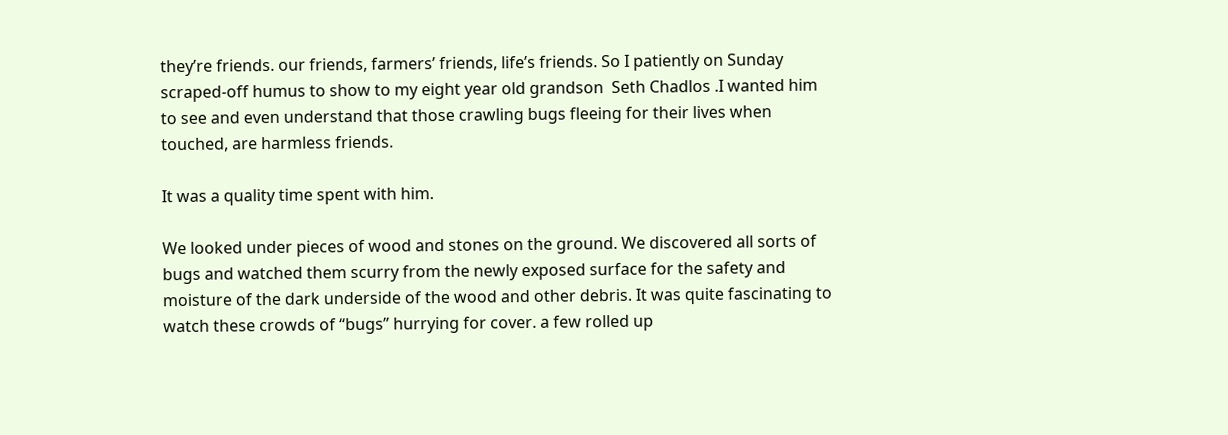they’re friends. our friends, farmers’ friends, life’s friends. So I patiently on Sunday scraped-off humus to show to my eight year old grandson  Seth Chadlos .I wanted him to see and even understand that those crawling bugs fleeing for their lives when touched, are harmless friends.

It was a quality time spent with him.

We looked under pieces of wood and stones on the ground. We discovered all sorts of bugs and watched them scurry from the newly exposed surface for the safety and moisture of the dark underside of the wood and other debris. It was quite fascinating to watch these crowds of “bugs” hurrying for cover. a few rolled up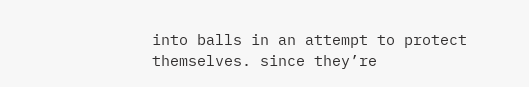into balls in an attempt to protect themselves. since they’re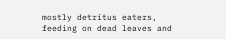mostly detritus eaters, feeding on dead leaves and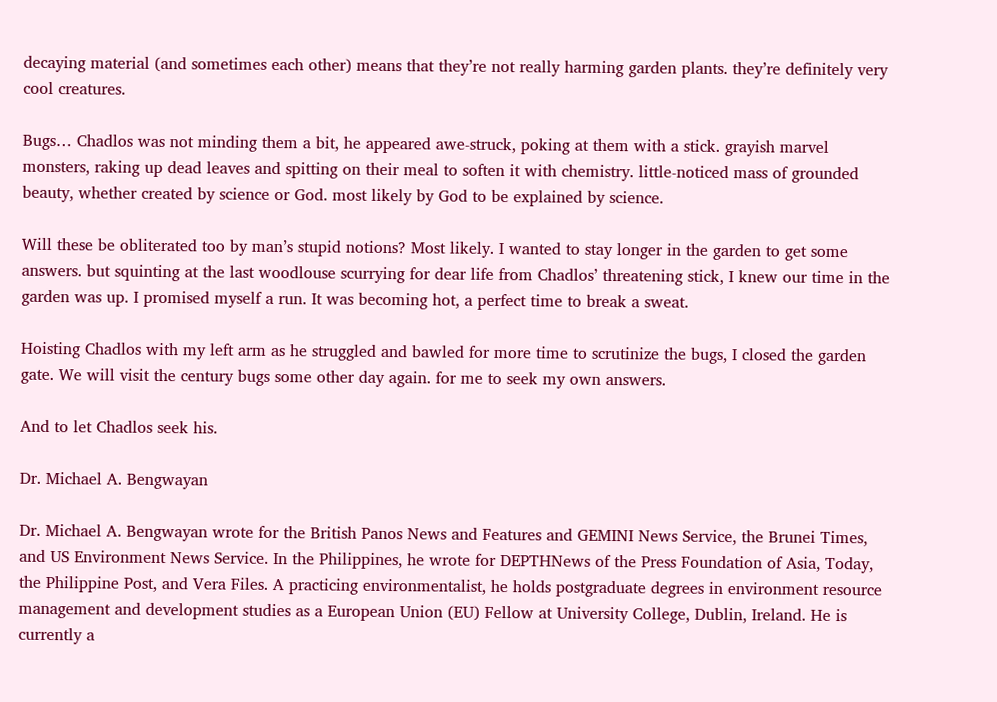decaying material (and sometimes each other) means that they’re not really harming garden plants. they’re definitely very cool creatures.

Bugs… Chadlos was not minding them a bit, he appeared awe-struck, poking at them with a stick. grayish marvel monsters, raking up dead leaves and spitting on their meal to soften it with chemistry. little-noticed mass of grounded beauty, whether created by science or God. most likely by God to be explained by science.

Will these be obliterated too by man’s stupid notions? Most likely. I wanted to stay longer in the garden to get some answers. but squinting at the last woodlouse scurrying for dear life from Chadlos’ threatening stick, I knew our time in the garden was up. I promised myself a run. It was becoming hot, a perfect time to break a sweat.

Hoisting Chadlos with my left arm as he struggled and bawled for more time to scrutinize the bugs, I closed the garden gate. We will visit the century bugs some other day again. for me to seek my own answers.

And to let Chadlos seek his.

Dr. Michael A. Bengwayan

Dr. Michael A. Bengwayan wrote for the British Panos News and Features and GEMINI News Service, the Brunei Times, and US Environment News Service. In the Philippines, he wrote for DEPTHNews of the Press Foundation of Asia, Today, the Philippine Post, and Vera Files. A practicing environmentalist, he holds postgraduate degrees in environment resource management and development studies as a European Union (EU) Fellow at University College, Dublin, Ireland. He is currently a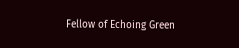Fellow of Echoing Green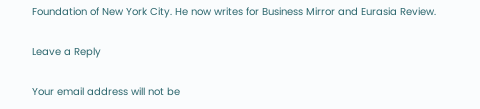Foundation of New York City. He now writes for Business Mirror and Eurasia Review.

Leave a Reply

Your email address will not be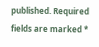published. Required fields are marked *